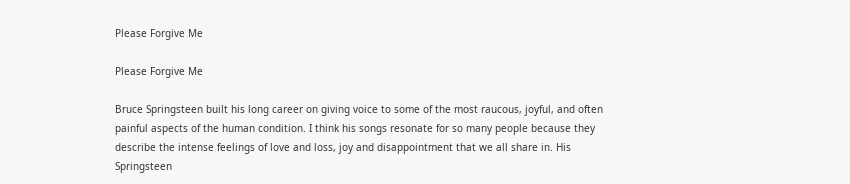Please Forgive Me

Please Forgive Me

Bruce Springsteen built his long career on giving voice to some of the most raucous, joyful, and often painful aspects of the human condition. I think his songs resonate for so many people because they describe the intense feelings of love and loss, joy and disappointment that we all share in. His Springsteen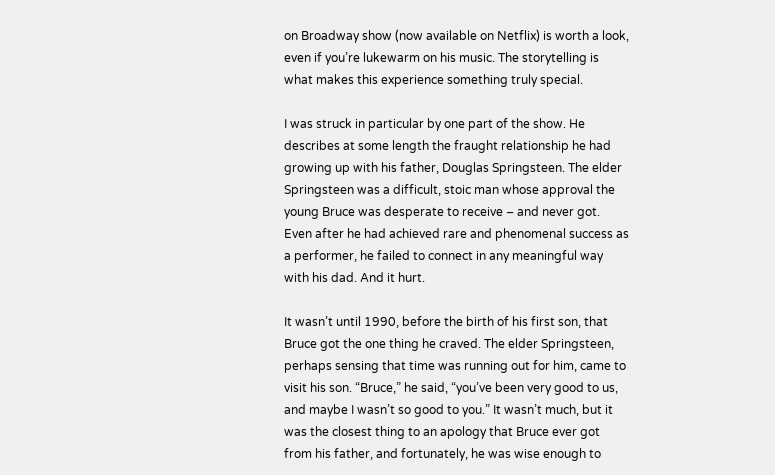on Broadway show (now available on Netflix) is worth a look, even if you’re lukewarm on his music. The storytelling is what makes this experience something truly special.

I was struck in particular by one part of the show. He describes at some length the fraught relationship he had growing up with his father, Douglas Springsteen. The elder Springsteen was a difficult, stoic man whose approval the young Bruce was desperate to receive – and never got. Even after he had achieved rare and phenomenal success as a performer, he failed to connect in any meaningful way with his dad. And it hurt.

It wasn’t until 1990, before the birth of his first son, that Bruce got the one thing he craved. The elder Springsteen, perhaps sensing that time was running out for him, came to visit his son. “Bruce,” he said, “you’ve been very good to us, and maybe I wasn’t so good to you.” It wasn’t much, but it was the closest thing to an apology that Bruce ever got from his father, and fortunately, he was wise enough to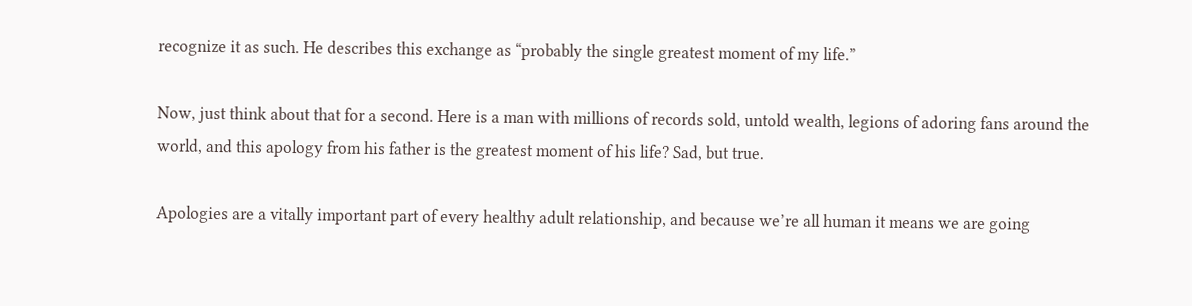recognize it as such. He describes this exchange as “probably the single greatest moment of my life.”

Now, just think about that for a second. Here is a man with millions of records sold, untold wealth, legions of adoring fans around the world, and this apology from his father is the greatest moment of his life? Sad, but true.

Apologies are a vitally important part of every healthy adult relationship, and because we’re all human it means we are going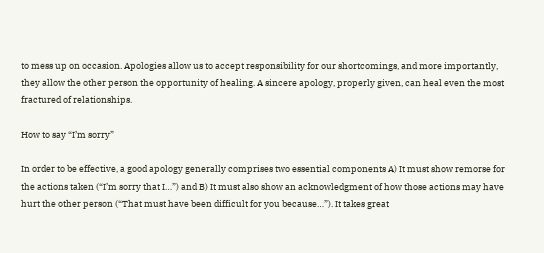to mess up on occasion. Apologies allow us to accept responsibility for our shortcomings, and more importantly, they allow the other person the opportunity of healing. A sincere apology, properly given, can heal even the most fractured of relationships.

How to say “I’m sorry”

In order to be effective, a good apology generally comprises two essential components A) It must show remorse for the actions taken (“I’m sorry that I…”) and B) It must also show an acknowledgment of how those actions may have hurt the other person (“That must have been difficult for you because…”). It takes great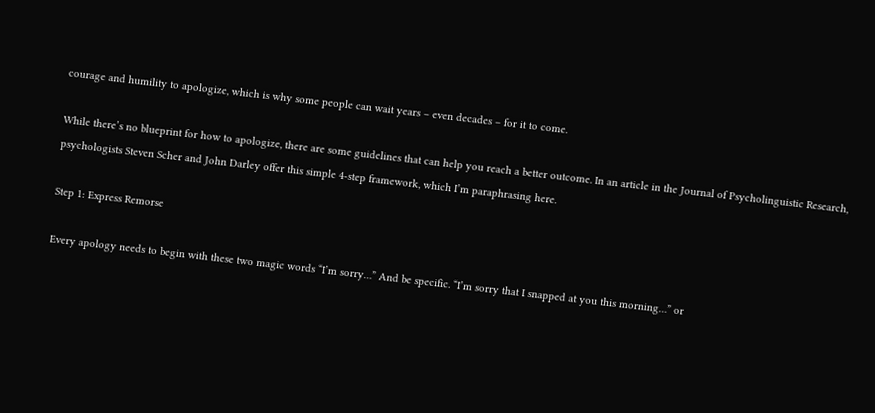courage and humility to apologize, which is why some people can wait years – even decades – for it to come.

While there’s no blueprint for how to apologize, there are some guidelines that can help you reach a better outcome. In an article in the Journal of Psycholinguistic Research, psychologists Steven Scher and John Darley offer this simple 4-step framework, which I’m paraphrasing here.

Step 1: Express Remorse

Every apology needs to begin with these two magic words “I’m sorry…” And be specific. “I’m sorry that I snapped at you this morning…” or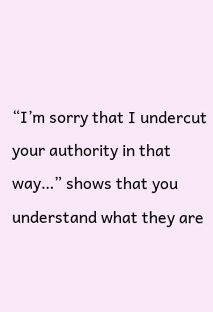“I’m sorry that I undercut your authority in that way…” shows that you understand what they are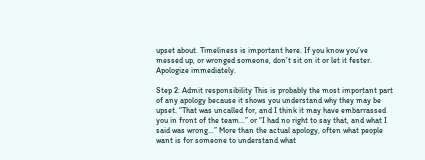upset about. Timeliness is important here. If you know you’ve messed up, or wronged someone, don’t sit on it or let it fester. Apologize immediately.

Step 2: Admit responsibility This is probably the most important part of any apology because it shows you understand why they may be upset. “That was uncalled for, and I think it may have embarrassed you in front of the team…” or “I had no right to say that, and what I said was wrong…” More than the actual apology, often what people want is for someone to understand what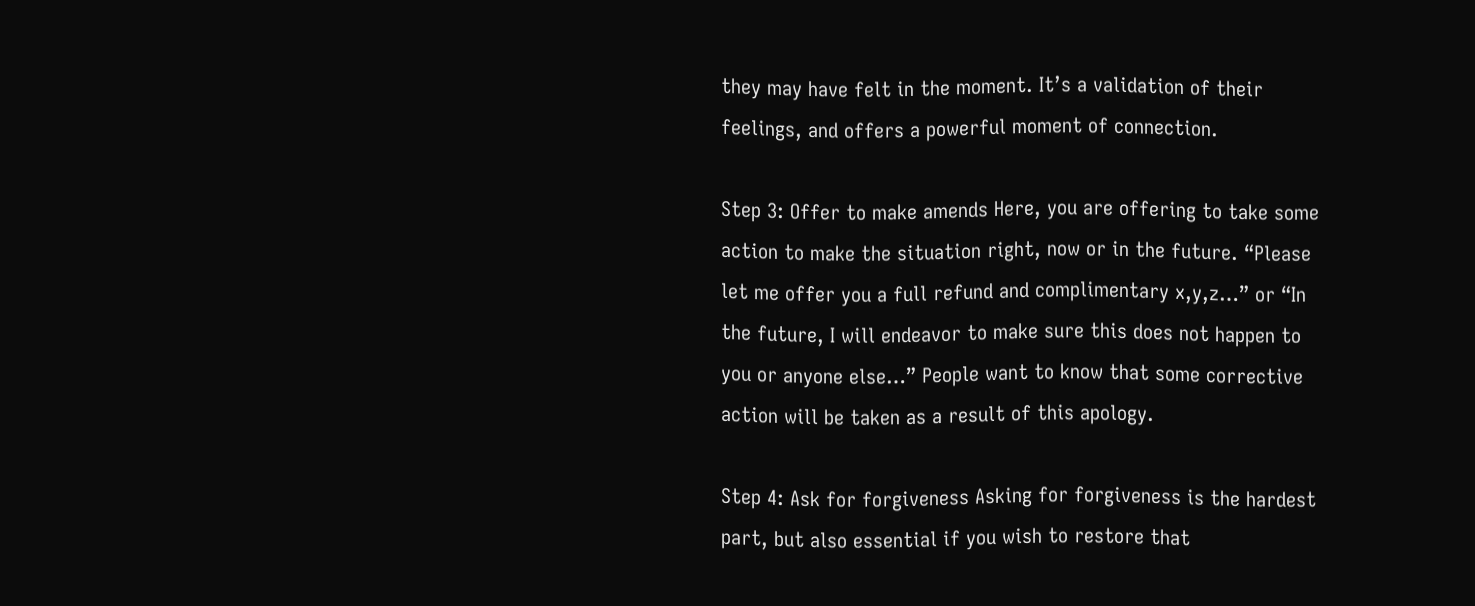they may have felt in the moment. It’s a validation of their feelings, and offers a powerful moment of connection.

Step 3: Offer to make amends Here, you are offering to take some action to make the situation right, now or in the future. “Please let me offer you a full refund and complimentary x,y,z…” or “In the future, I will endeavor to make sure this does not happen to you or anyone else…” People want to know that some corrective action will be taken as a result of this apology.

Step 4: Ask for forgiveness Asking for forgiveness is the hardest part, but also essential if you wish to restore that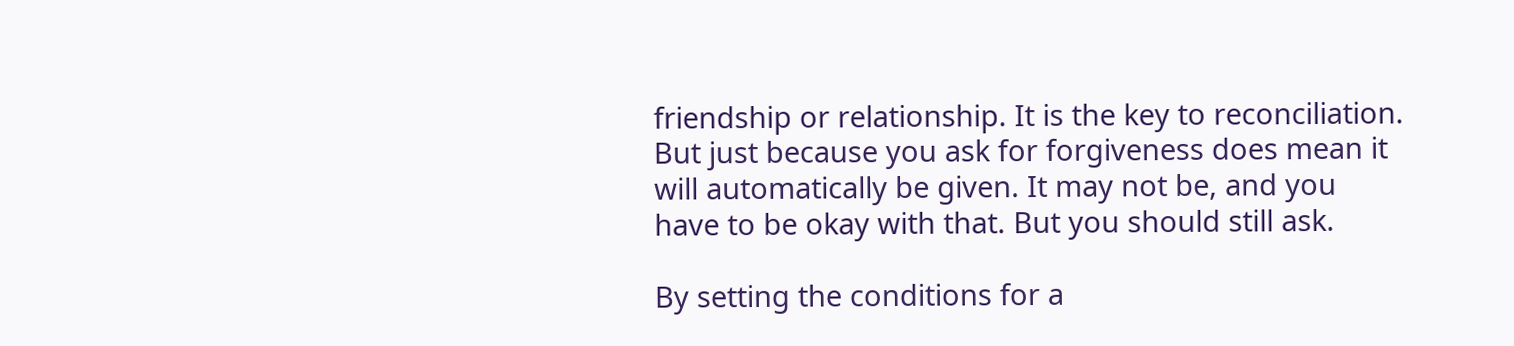friendship or relationship. It is the key to reconciliation. But just because you ask for forgiveness does mean it will automatically be given. It may not be, and you have to be okay with that. But you should still ask.

By setting the conditions for a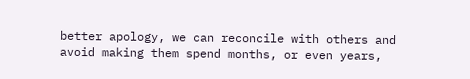better apology, we can reconcile with others and avoid making them spend months, or even years,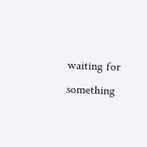waiting for something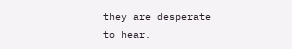they are desperate to hear.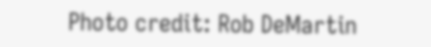Photo credit: Rob DeMartin